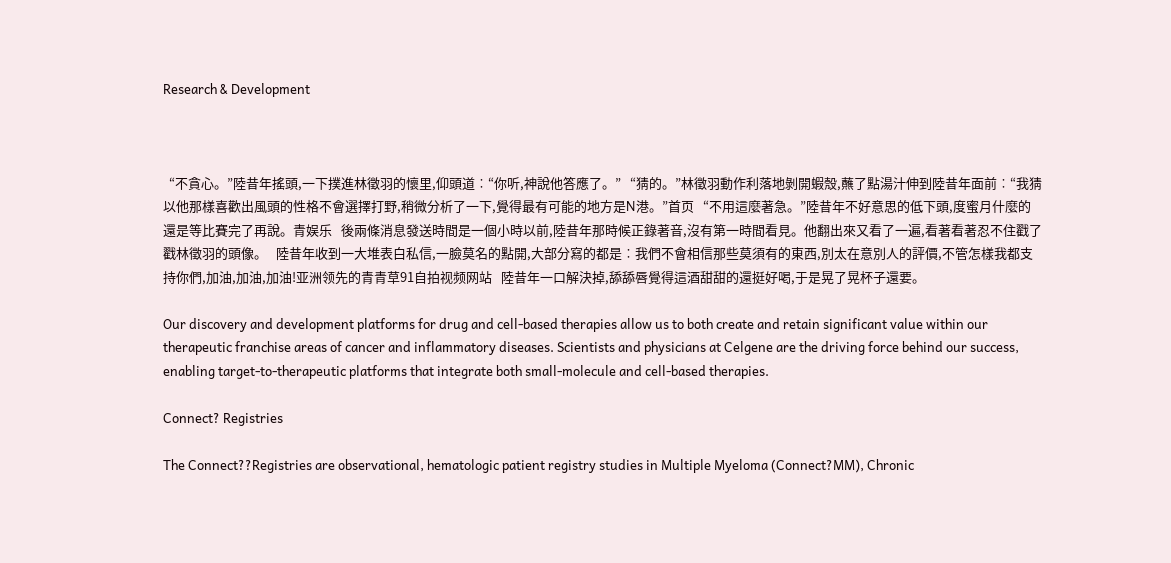Research & Development



  “不貪心。”陸昔年搖頭,一下撲進林徵羽的懷里,仰頭道︰“你听,神說他答應了。”   “猜的。”林徵羽動作利落地剝開蝦殼,蘸了點湯汁伸到陸昔年面前︰“我猜以他那樣喜歡出風頭的性格不會選擇打野,稍微分析了一下,覺得最有可能的地方是N港。”首页   “不用這麼著急。”陸昔年不好意思的低下頭,度蜜月什麼的還是等比賽完了再說。青娱乐   後兩條消息發送時間是一個小時以前,陸昔年那時候正錄著音,沒有第一時間看見。他翻出來又看了一遍,看著看著忍不住戳了戳林徵羽的頭像。   陸昔年收到一大堆表白私信,一臉莫名的點開,大部分寫的都是︰我們不會相信那些莫須有的東西,別太在意別人的評價,不管怎樣我都支持你們,加油,加油,加油!亚洲领先的青青草91自拍视频网站   陸昔年一口解決掉,舔舔唇覺得這酒甜甜的還挺好喝,于是晃了晃杯子還要。

Our discovery and development platforms for drug and cell-based therapies allow us to both create and retain significant value within our therapeutic franchise areas of cancer and inflammatory diseases. Scientists and physicians at Celgene are the driving force behind our success, enabling target-to-therapeutic platforms that integrate both small-molecule and cell-based therapies.

Connect? Registries

The Connect??Registries are observational, hematologic patient registry studies in Multiple Myeloma (Connect?MM), Chronic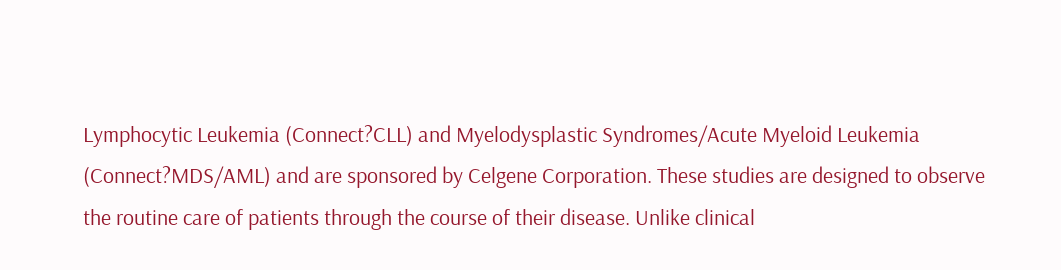Lymphocytic Leukemia (Connect?CLL) and Myelodysplastic Syndromes/Acute Myeloid Leukemia (Connect?MDS/AML) and are sponsored by Celgene Corporation. These studies are designed to observe the routine care of patients through the course of their disease. Unlike clinical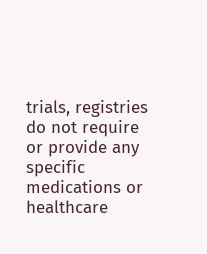trials, registries do not require or provide any specific medications or healthcare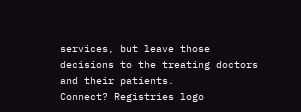services, but leave those decisions to the treating doctors and their patients.
Connect? Registries logo